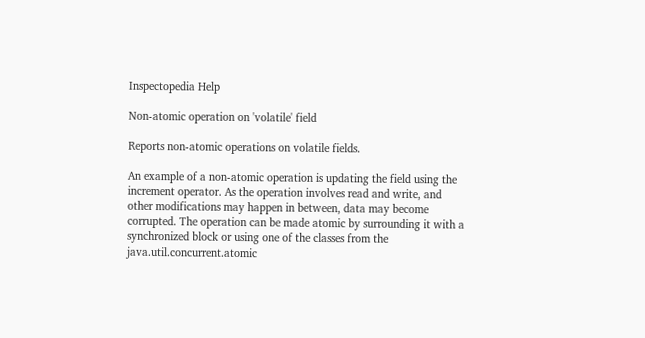Inspectopedia Help

Non-atomic operation on 'volatile' field

Reports non-atomic operations on volatile fields.

An example of a non-atomic operation is updating the field using the increment operator. As the operation involves read and write, and other modifications may happen in between, data may become corrupted. The operation can be made atomic by surrounding it with a synchronized block or using one of the classes from the java.util.concurrent.atomic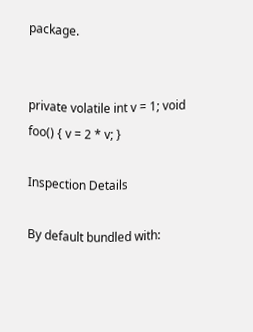package.


private volatile int v = 1; void foo() { v = 2 * v; }

Inspection Details

By default bundled with: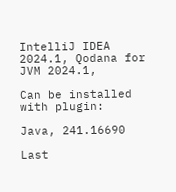IntelliJ IDEA 2024.1, Qodana for JVM 2024.1,

Can be installed with plugin:

Java, 241.16690

Last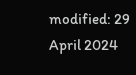modified: 29 April 2024